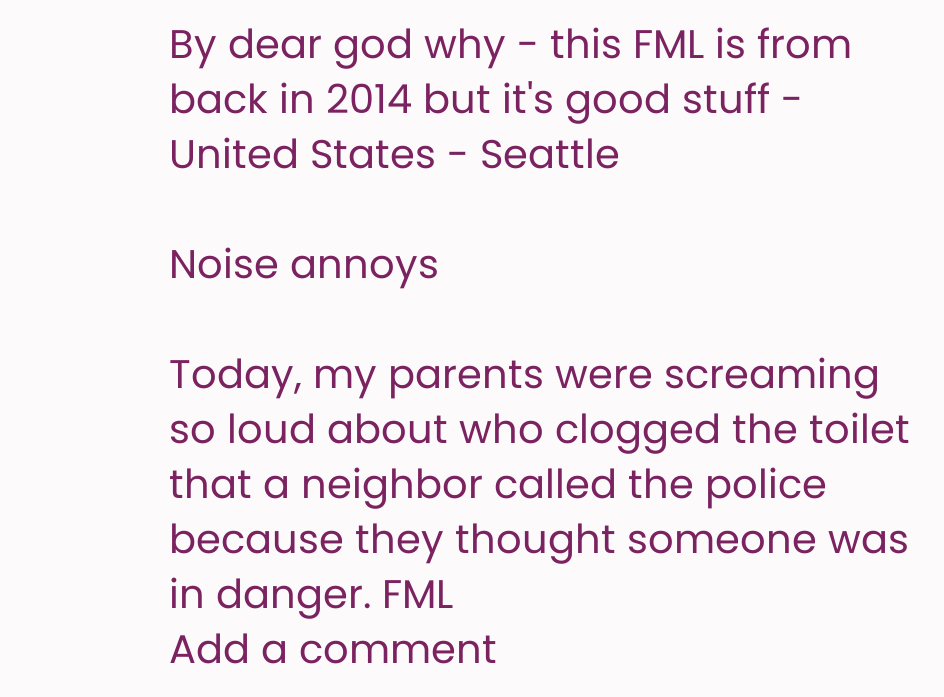By dear god why - this FML is from back in 2014 but it's good stuff - United States - Seattle

Noise annoys

Today, my parents were screaming so loud about who clogged the toilet that a neighbor called the police because they thought someone was in danger. FML
Add a comment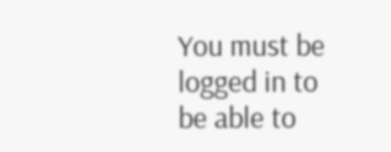You must be logged in to be able to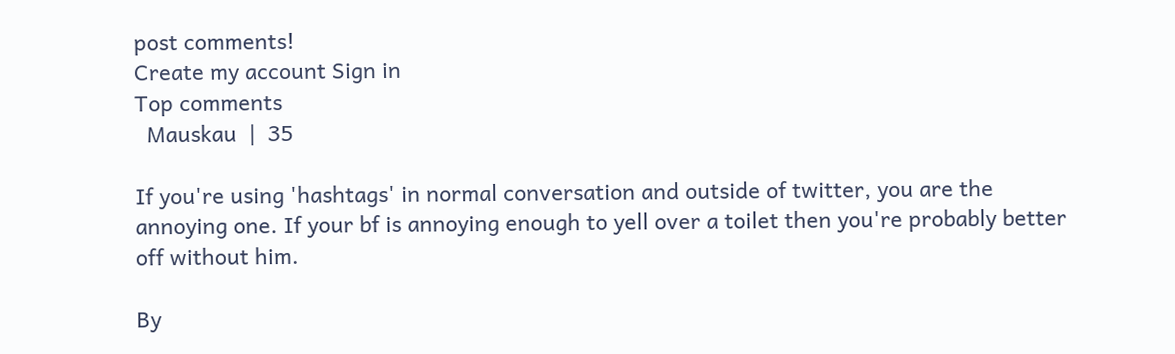post comments!
Create my account Sign in
Top comments
  Mauskau  |  35

If you're using 'hashtags' in normal conversation and outside of twitter, you are the annoying one. If your bf is annoying enough to yell over a toilet then you're probably better off without him.

By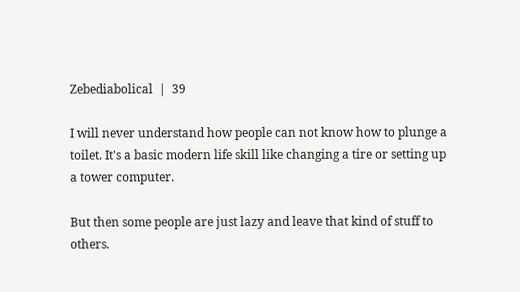Zebediabolical  |  39

I will never understand how people can not know how to plunge a toilet. It's a basic modern life skill like changing a tire or setting up a tower computer.

But then some people are just lazy and leave that kind of stuff to others.